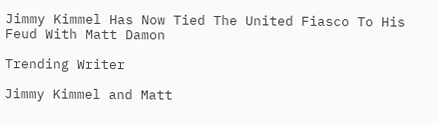Jimmy Kimmel Has Now Tied The United Fiasco To His Feud With Matt Damon

Trending Writer

Jimmy Kimmel and Matt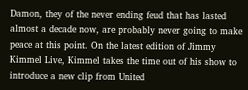Damon, they of the never ending feud that has lasted almost a decade now, are probably never going to make peace at this point. On the latest edition of Jimmy Kimmel Live, Kimmel takes the time out of his show to introduce a new clip from United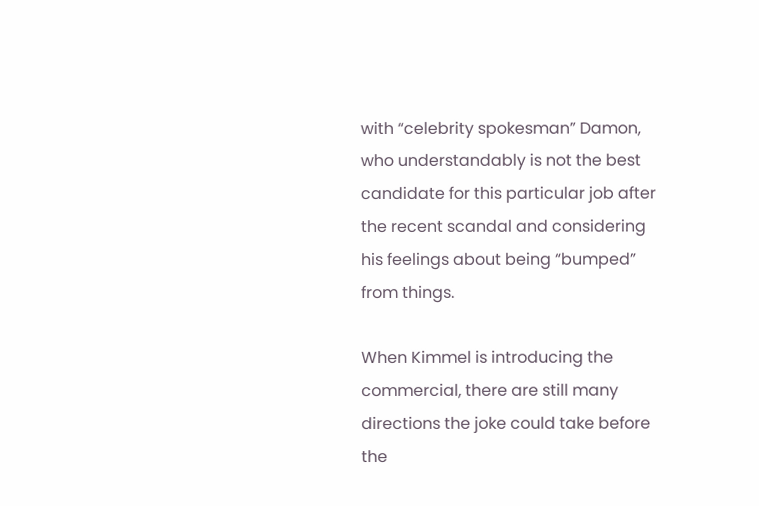with “celebrity spokesman” Damon, who understandably is not the best candidate for this particular job after the recent scandal and considering his feelings about being “bumped” from things.

When Kimmel is introducing the commercial, there are still many directions the joke could take before the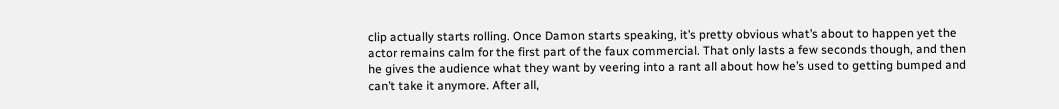clip actually starts rolling. Once Damon starts speaking, it’s pretty obvious what’s about to happen yet the actor remains calm for the first part of the faux commercial. That only lasts a few seconds though, and then he gives the audience what they want by veering into a rant all about how he’s used to getting bumped and can’t take it anymore. After all,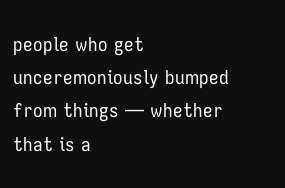people who get unceremoniously bumped from things — whether that is a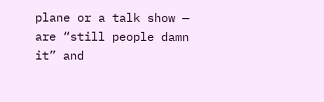plane or a talk show — are “still people damn it” and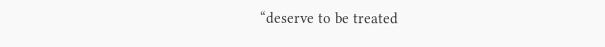“deserve to be treated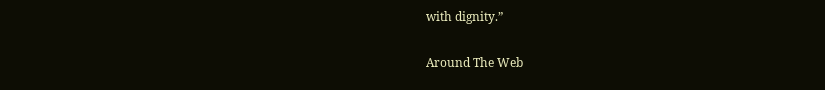with dignity.”

Around The Web